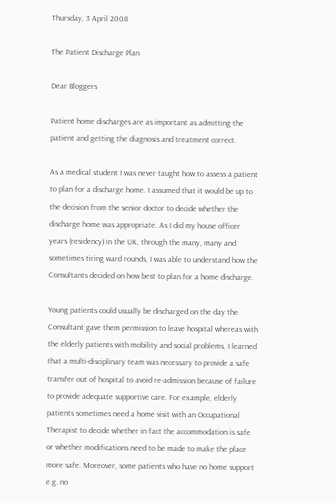Thursday, 3 April 2008

The Patient Discharge Plan

Dear Bloggers

Patient home discharges are as important as admitting the patient and getting the diagnosis and treatment correct.

As a medical student I was never taught how to assess a patient to plan for a discharge home. I assumed that it would be up to the decision from the senior doctor to decide whether the discharge home was appropriate. As I did my house officer years (residency) in the UK, through the many, many and sometimes tiring ward rounds, I was able to understand how the Consultants decided on how best to plan for a home discharge.

Young patients could usually be discharged on the day the Consultant gave them permission to leave hospital whereas with the elderly patients with mobility and social problems, I learned that a multi-disciplinary team was necessary to provide a safe transfer out of hospital to avoid re-admission because of failure to provide adequate supportive care. For example, elderly patients sometimes need a home visit with an Occupational Therapist to decide whether in fact the accommodation is safe or whether modifications need to be made to make the place more safe. Moreover, some patients who have no home support e.g. no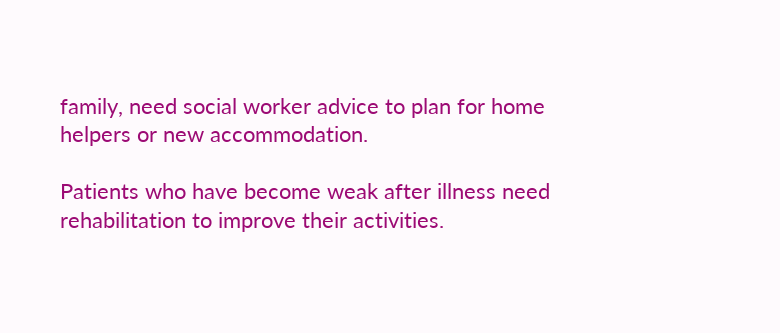family, need social worker advice to plan for home helpers or new accommodation.

Patients who have become weak after illness need rehabilitation to improve their activities.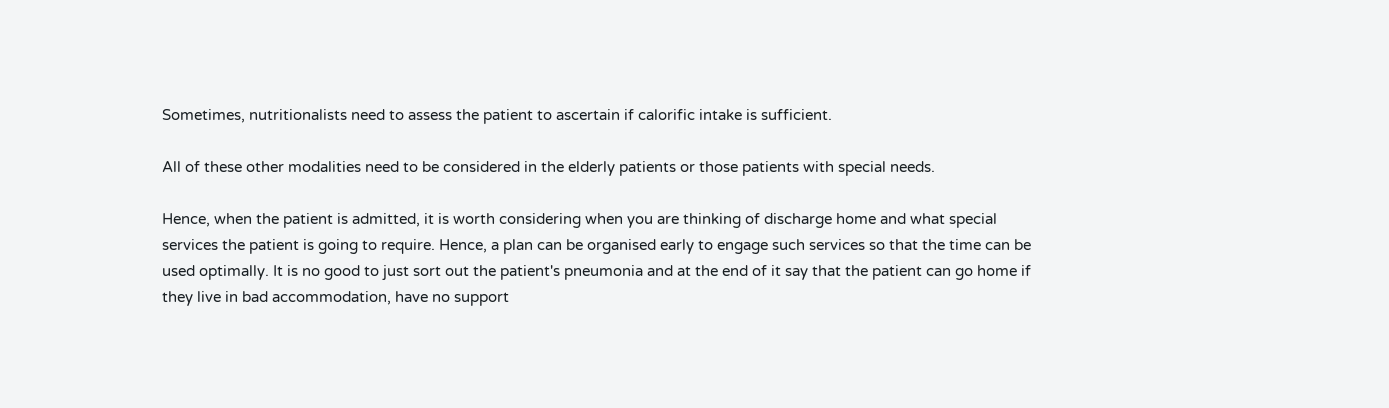Sometimes, nutritionalists need to assess the patient to ascertain if calorific intake is sufficient.

All of these other modalities need to be considered in the elderly patients or those patients with special needs.

Hence, when the patient is admitted, it is worth considering when you are thinking of discharge home and what special services the patient is going to require. Hence, a plan can be organised early to engage such services so that the time can be used optimally. It is no good to just sort out the patient's pneumonia and at the end of it say that the patient can go home if they live in bad accommodation, have no support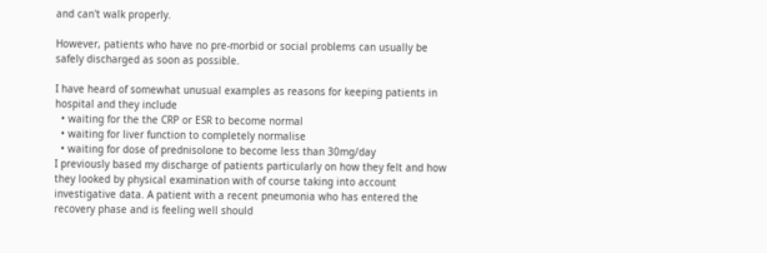and can't walk properly.

However, patients who have no pre-morbid or social problems can usually be safely discharged as soon as possible.

I have heard of somewhat unusual examples as reasons for keeping patients in hospital and they include
  • waiting for the the CRP or ESR to become normal
  • waiting for liver function to completely normalise
  • waiting for dose of prednisolone to become less than 30mg/day
I previously based my discharge of patients particularly on how they felt and how they looked by physical examination with of course taking into account investigative data. A patient with a recent pneumonia who has entered the recovery phase and is feeling well should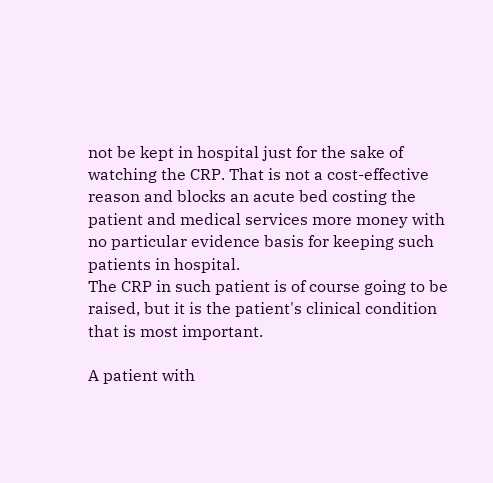not be kept in hospital just for the sake of watching the CRP. That is not a cost-effective reason and blocks an acute bed costing the patient and medical services more money with no particular evidence basis for keeping such patients in hospital.
The CRP in such patient is of course going to be raised, but it is the patient's clinical condition that is most important.

A patient with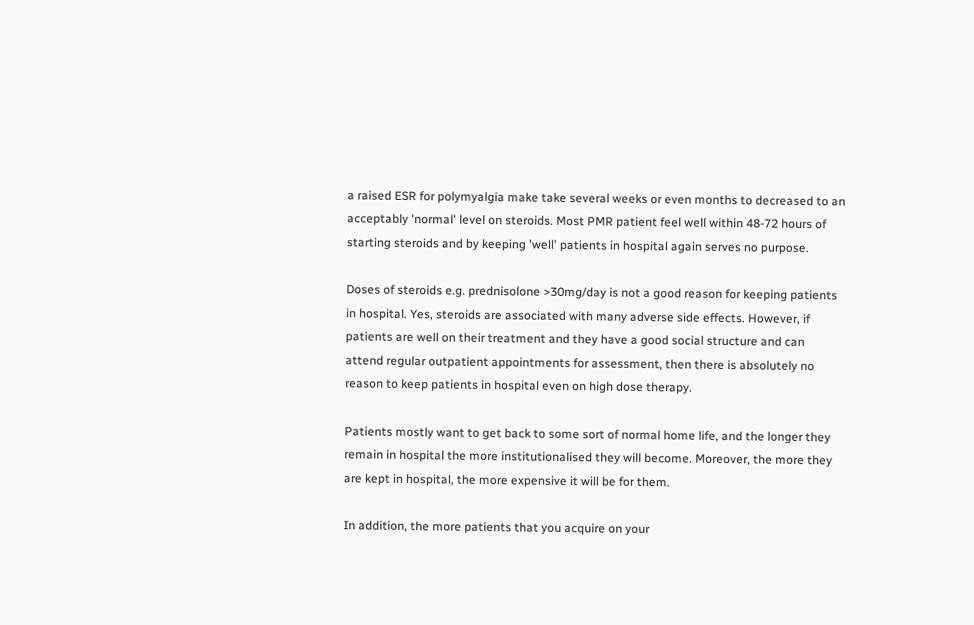a raised ESR for polymyalgia make take several weeks or even months to decreased to an acceptably 'normal' level on steroids. Most PMR patient feel well within 48-72 hours of starting steroids and by keeping 'well' patients in hospital again serves no purpose.

Doses of steroids e.g. prednisolone >30mg/day is not a good reason for keeping patients in hospital. Yes, steroids are associated with many adverse side effects. However, if patients are well on their treatment and they have a good social structure and can attend regular outpatient appointments for assessment, then there is absolutely no reason to keep patients in hospital even on high dose therapy.

Patients mostly want to get back to some sort of normal home life, and the longer they remain in hospital the more institutionalised they will become. Moreover, the more they are kept in hospital, the more expensive it will be for them.

In addition, the more patients that you acquire on your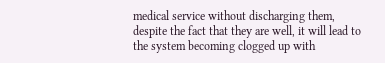medical service without discharging them, despite the fact that they are well, it will lead to the system becoming clogged up with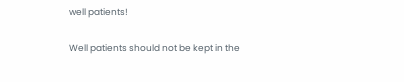well patients!

Well patients should not be kept in the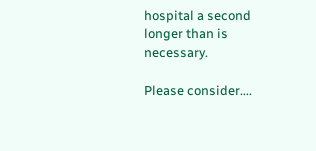hospital a second longer than is necessary.

Please consider....